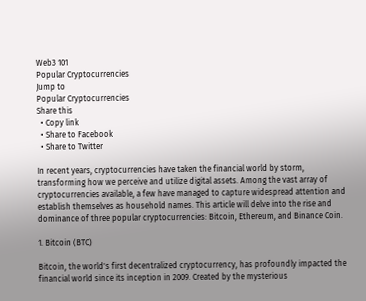Web3 101
Popular Cryptocurrencies
Jump to
Popular Cryptocurrencies
Share this
  • Copy link
  • Share to Facebook
  • Share to Twitter

In recent years, cryptocurrencies have taken the financial world by storm, transforming how we perceive and utilize digital assets. Among the vast array of cryptocurrencies available, a few have managed to capture widespread attention and establish themselves as household names. This article will delve into the rise and dominance of three popular cryptocurrencies: Bitcoin, Ethereum, and Binance Coin.

1. Bitcoin (BTC)

Bitcoin, the world's first decentralized cryptocurrency, has profoundly impacted the financial world since its inception in 2009. Created by the mysterious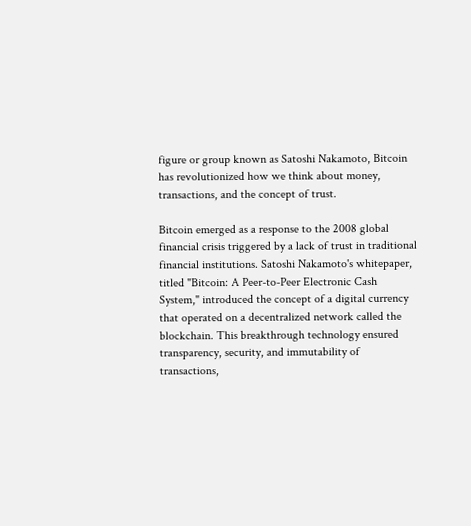figure or group known as Satoshi Nakamoto, Bitcoin has revolutionized how we think about money, transactions, and the concept of trust.

Bitcoin emerged as a response to the 2008 global financial crisis triggered by a lack of trust in traditional financial institutions. Satoshi Nakamoto's whitepaper, titled "Bitcoin: A Peer-to-Peer Electronic Cash System," introduced the concept of a digital currency that operated on a decentralized network called the blockchain. This breakthrough technology ensured transparency, security, and immutability of transactions,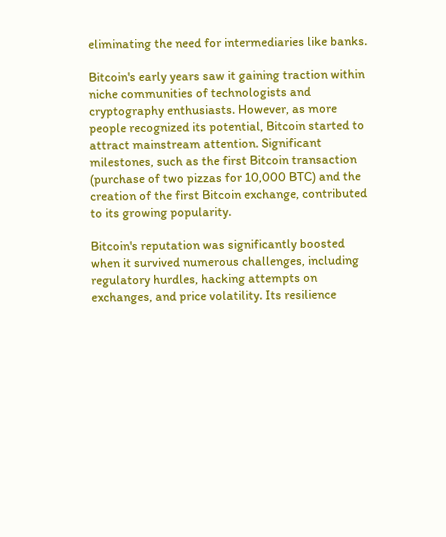eliminating the need for intermediaries like banks.

Bitcoin's early years saw it gaining traction within niche communities of technologists and cryptography enthusiasts. However, as more people recognized its potential, Bitcoin started to attract mainstream attention. Significant milestones, such as the first Bitcoin transaction (purchase of two pizzas for 10,000 BTC) and the creation of the first Bitcoin exchange, contributed to its growing popularity.

Bitcoin's reputation was significantly boosted when it survived numerous challenges, including regulatory hurdles, hacking attempts on exchanges, and price volatility. Its resilience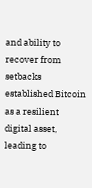and ability to recover from setbacks established Bitcoin as a resilient digital asset, leading to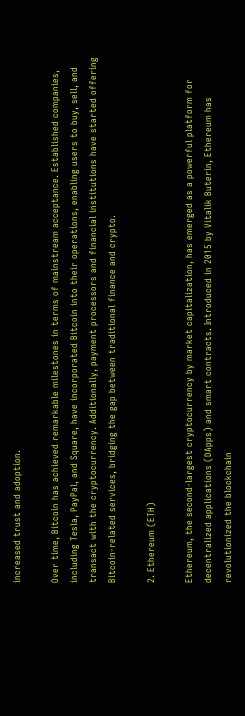increased trust and adoption.

Over time, Bitcoin has achieved remarkable milestones in terms of mainstream acceptance. Established companies, including Tesla, PayPal, and Square, have incorporated Bitcoin into their operations, enabling users to buy, sell, and transact with the cryptocurrency. Additionally, payment processors and financial institutions have started offering Bitcoin-related services, bridging the gap between traditional finance and crypto.

2. Ethereum (ETH)

Ethereum, the second-largest cryptocurrency by market capitalization, has emerged as a powerful platform for decentralized applications (DApps) and smart contracts. Introduced in 2015 by Vitalik Buterin, Ethereum has revolutionized the blockchain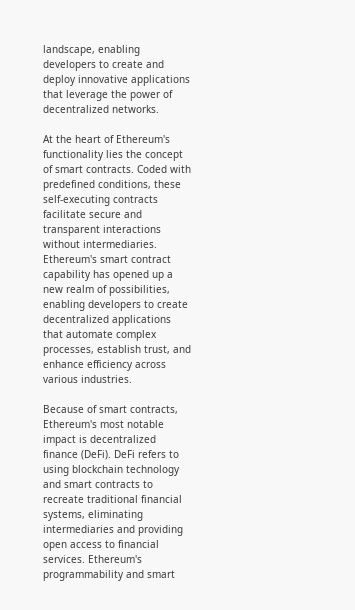landscape, enabling developers to create and deploy innovative applications that leverage the power of decentralized networks.

At the heart of Ethereum's functionality lies the concept of smart contracts. Coded with predefined conditions, these self-executing contracts facilitate secure and transparent interactions without intermediaries. Ethereum's smart contract capability has opened up a new realm of possibilities, enabling developers to create decentralized applications that automate complex processes, establish trust, and enhance efficiency across various industries.

Because of smart contracts, Ethereum's most notable impact is decentralized finance (DeFi). DeFi refers to using blockchain technology and smart contracts to recreate traditional financial systems, eliminating intermediaries and providing open access to financial services. Ethereum's programmability and smart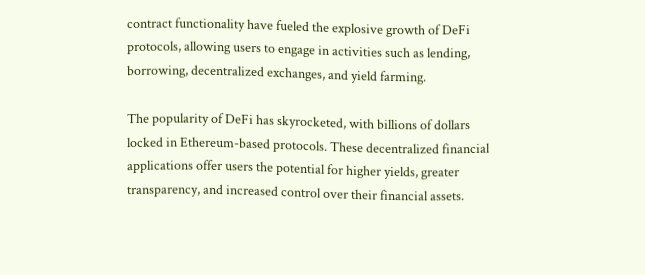contract functionality have fueled the explosive growth of DeFi protocols, allowing users to engage in activities such as lending, borrowing, decentralized exchanges, and yield farming.

The popularity of DeFi has skyrocketed, with billions of dollars locked in Ethereum-based protocols. These decentralized financial applications offer users the potential for higher yields, greater transparency, and increased control over their financial assets.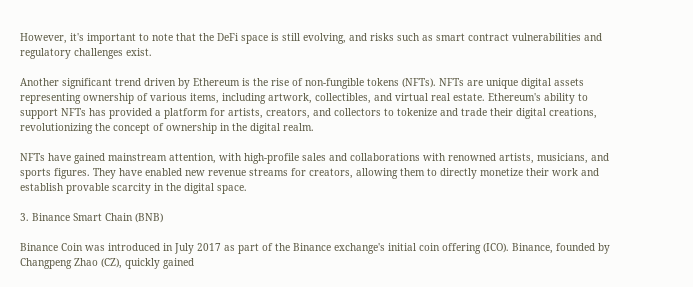However, it's important to note that the DeFi space is still evolving, and risks such as smart contract vulnerabilities and regulatory challenges exist.

Another significant trend driven by Ethereum is the rise of non-fungible tokens (NFTs). NFTs are unique digital assets representing ownership of various items, including artwork, collectibles, and virtual real estate. Ethereum's ability to support NFTs has provided a platform for artists, creators, and collectors to tokenize and trade their digital creations, revolutionizing the concept of ownership in the digital realm.

NFTs have gained mainstream attention, with high-profile sales and collaborations with renowned artists, musicians, and sports figures. They have enabled new revenue streams for creators, allowing them to directly monetize their work and establish provable scarcity in the digital space.

3. Binance Smart Chain (BNB)

Binance Coin was introduced in July 2017 as part of the Binance exchange's initial coin offering (ICO). Binance, founded by Changpeng Zhao (CZ), quickly gained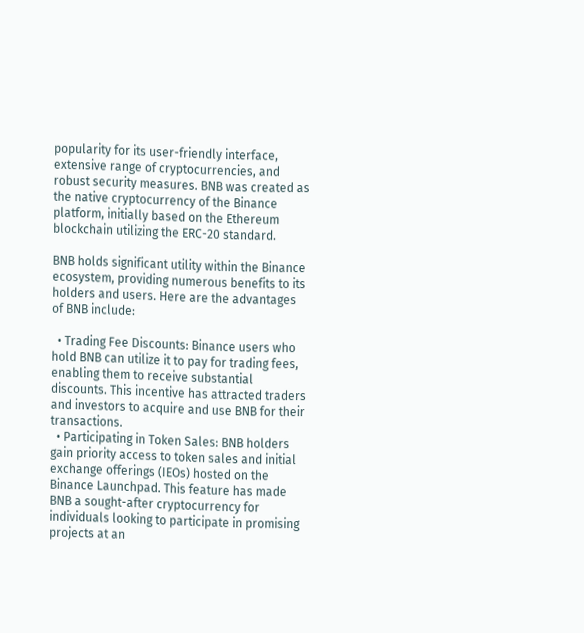popularity for its user-friendly interface, extensive range of cryptocurrencies, and robust security measures. BNB was created as the native cryptocurrency of the Binance platform, initially based on the Ethereum blockchain utilizing the ERC-20 standard.

BNB holds significant utility within the Binance ecosystem, providing numerous benefits to its holders and users. Here are the advantages of BNB include:

  • Trading Fee Discounts: Binance users who hold BNB can utilize it to pay for trading fees, enabling them to receive substantial discounts. This incentive has attracted traders and investors to acquire and use BNB for their transactions.
  • Participating in Token Sales: BNB holders gain priority access to token sales and initial exchange offerings (IEOs) hosted on the Binance Launchpad. This feature has made BNB a sought-after cryptocurrency for individuals looking to participate in promising projects at an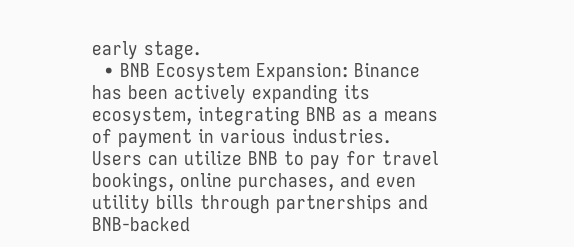early stage.
  • BNB Ecosystem Expansion: Binance has been actively expanding its ecosystem, integrating BNB as a means of payment in various industries. Users can utilize BNB to pay for travel bookings, online purchases, and even utility bills through partnerships and BNB-backed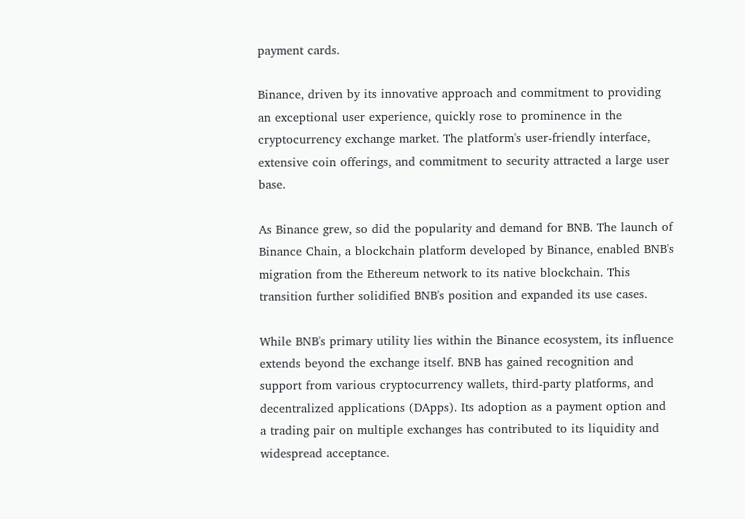payment cards.

Binance, driven by its innovative approach and commitment to providing an exceptional user experience, quickly rose to prominence in the cryptocurrency exchange market. The platform's user-friendly interface, extensive coin offerings, and commitment to security attracted a large user base.

As Binance grew, so did the popularity and demand for BNB. The launch of Binance Chain, a blockchain platform developed by Binance, enabled BNB's migration from the Ethereum network to its native blockchain. This transition further solidified BNB's position and expanded its use cases.

While BNB's primary utility lies within the Binance ecosystem, its influence extends beyond the exchange itself. BNB has gained recognition and support from various cryptocurrency wallets, third-party platforms, and decentralized applications (DApps). Its adoption as a payment option and a trading pair on multiple exchanges has contributed to its liquidity and widespread acceptance.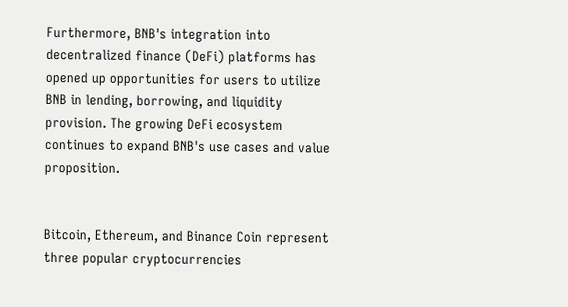Furthermore, BNB's integration into decentralized finance (DeFi) platforms has opened up opportunities for users to utilize BNB in lending, borrowing, and liquidity provision. The growing DeFi ecosystem continues to expand BNB's use cases and value proposition.


Bitcoin, Ethereum, and Binance Coin represent three popular cryptocurrencies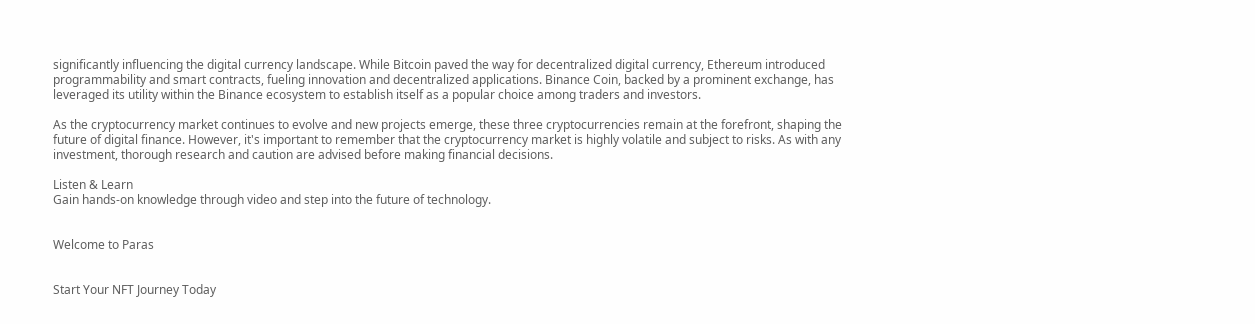significantly influencing the digital currency landscape. While Bitcoin paved the way for decentralized digital currency, Ethereum introduced programmability and smart contracts, fueling innovation and decentralized applications. Binance Coin, backed by a prominent exchange, has leveraged its utility within the Binance ecosystem to establish itself as a popular choice among traders and investors.

As the cryptocurrency market continues to evolve and new projects emerge, these three cryptocurrencies remain at the forefront, shaping the future of digital finance. However, it's important to remember that the cryptocurrency market is highly volatile and subject to risks. As with any investment, thorough research and caution are advised before making financial decisions.

Listen & Learn
Gain hands-on knowledge through video and step into the future of technology.


Welcome to Paras


Start Your NFT Journey Today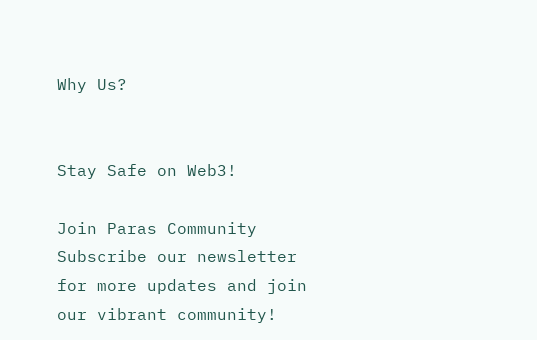Why Us?


Stay Safe on Web3!

Join Paras Community
Subscribe our newsletter for more updates and join our vibrant community!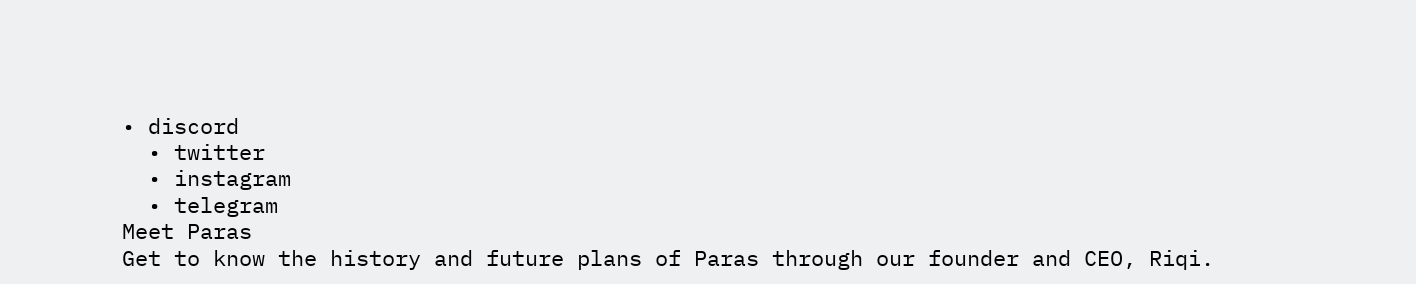• discord
  • twitter
  • instagram
  • telegram
Meet Paras
Get to know the history and future plans of Paras through our founder and CEO, Riqi.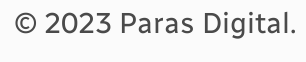© 2023 Paras Digital.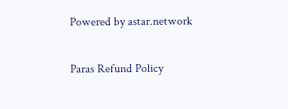Powered by astar.network

Paras Refund Policy